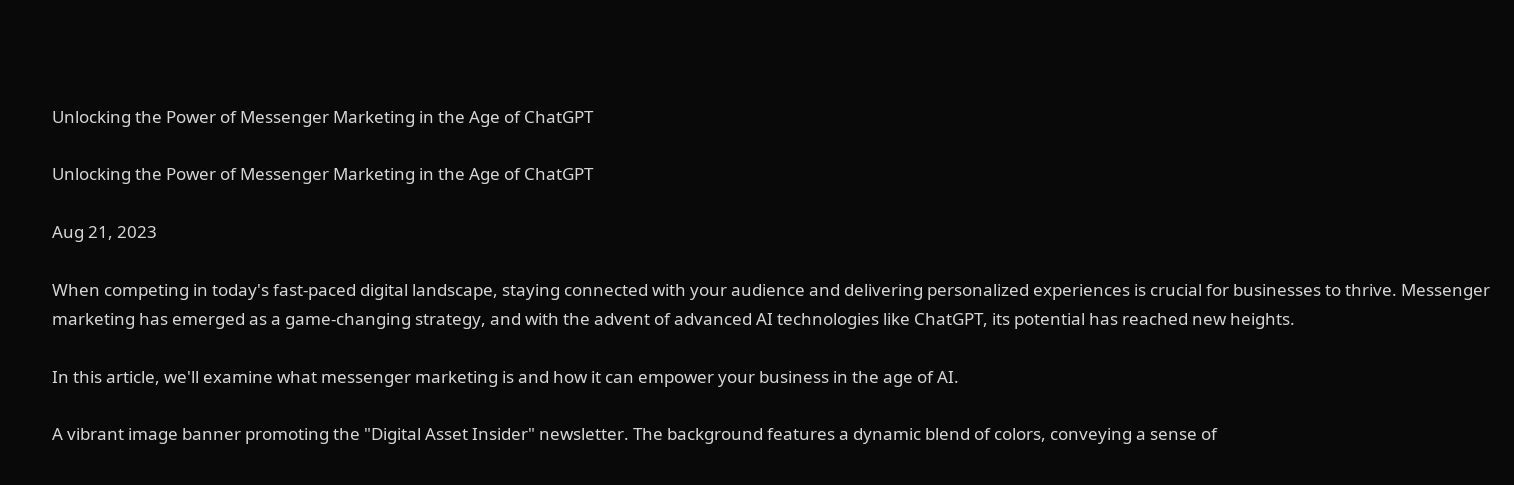Unlocking the Power of Messenger Marketing in the Age of ChatGPT

Unlocking the Power of Messenger Marketing in the Age of ChatGPT

Aug 21, 2023

When competing in today's fast-paced digital landscape, staying connected with your audience and delivering personalized experiences is crucial for businesses to thrive. Messenger marketing has emerged as a game-changing strategy, and with the advent of advanced AI technologies like ChatGPT, its potential has reached new heights.

In this article, we'll examine what messenger marketing is and how it can empower your business in the age of AI.

A vibrant image banner promoting the "Digital Asset Insider" newsletter. The background features a dynamic blend of colors, conveying a sense of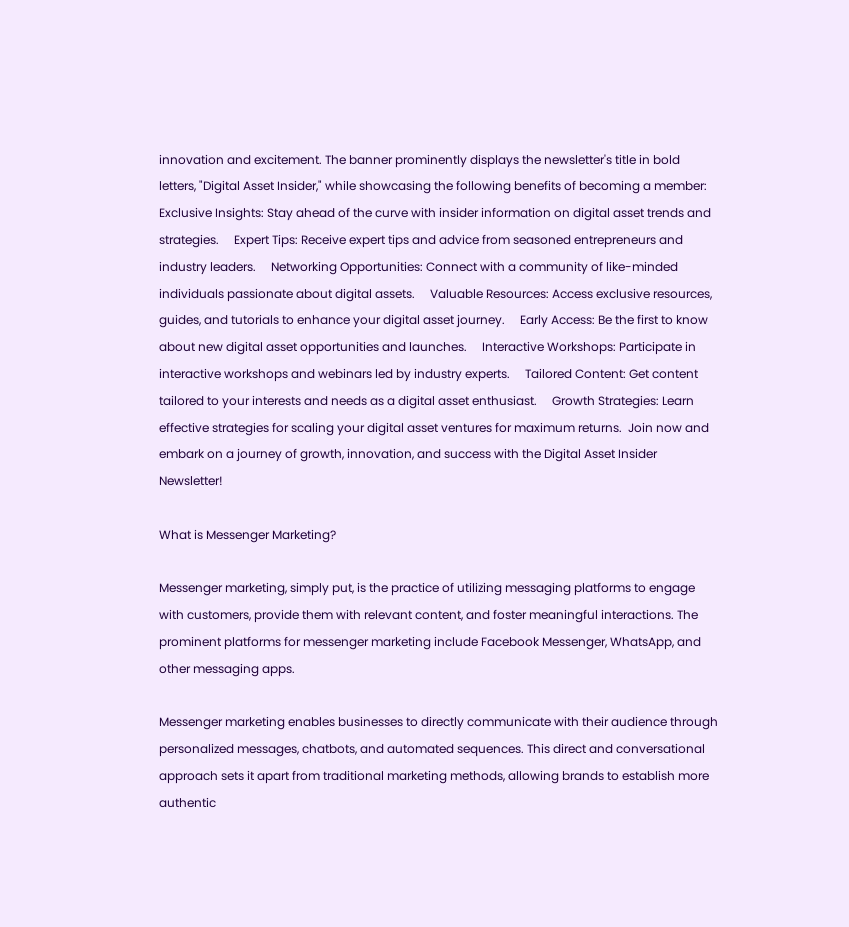innovation and excitement. The banner prominently displays the newsletter's title in bold letters, "Digital Asset Insider," while showcasing the following benefits of becoming a member:      Exclusive Insights: Stay ahead of the curve with insider information on digital asset trends and strategies.     Expert Tips: Receive expert tips and advice from seasoned entrepreneurs and industry leaders.     Networking Opportunities: Connect with a community of like-minded individuals passionate about digital assets.     Valuable Resources: Access exclusive resources, guides, and tutorials to enhance your digital asset journey.     Early Access: Be the first to know about new digital asset opportunities and launches.     Interactive Workshops: Participate in interactive workshops and webinars led by industry experts.     Tailored Content: Get content tailored to your interests and needs as a digital asset enthusiast.     Growth Strategies: Learn effective strategies for scaling your digital asset ventures for maximum returns.  Join now and embark on a journey of growth, innovation, and success with the Digital Asset Insider Newsletter!

What is Messenger Marketing?

Messenger marketing, simply put, is the practice of utilizing messaging platforms to engage with customers, provide them with relevant content, and foster meaningful interactions. The prominent platforms for messenger marketing include Facebook Messenger, WhatsApp, and other messaging apps.

Messenger marketing enables businesses to directly communicate with their audience through personalized messages, chatbots, and automated sequences. This direct and conversational approach sets it apart from traditional marketing methods, allowing brands to establish more authentic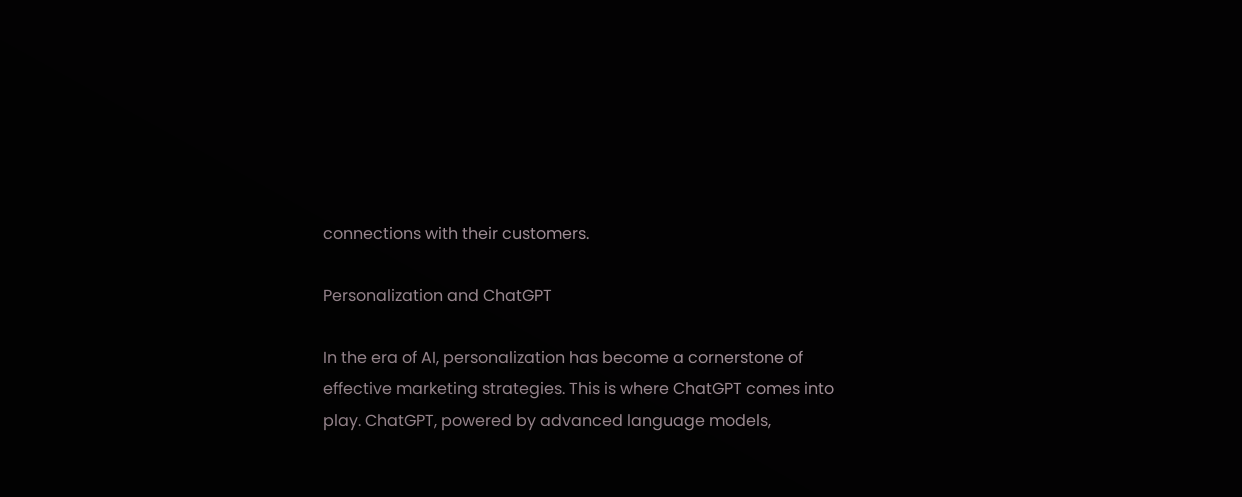connections with their customers.

Personalization and ChatGPT

In the era of AI, personalization has become a cornerstone of effective marketing strategies. This is where ChatGPT comes into play. ChatGPT, powered by advanced language models,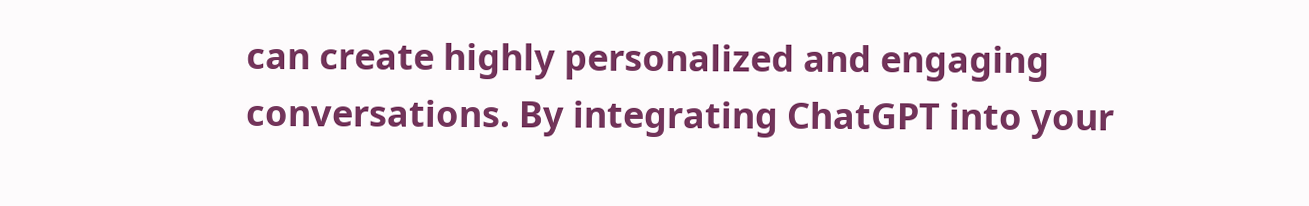can create highly personalized and engaging conversations. By integrating ChatGPT into your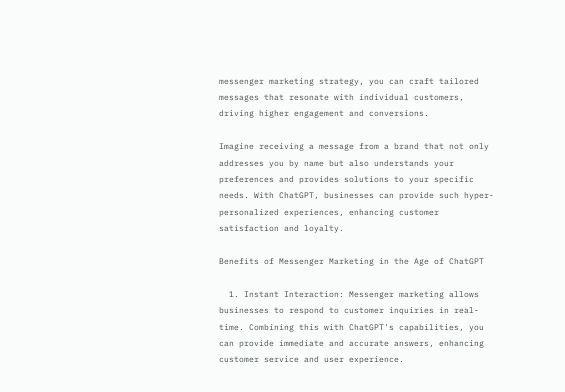messenger marketing strategy, you can craft tailored messages that resonate with individual customers, driving higher engagement and conversions.

Imagine receiving a message from a brand that not only addresses you by name but also understands your preferences and provides solutions to your specific needs. With ChatGPT, businesses can provide such hyper-personalized experiences, enhancing customer satisfaction and loyalty.

Benefits of Messenger Marketing in the Age of ChatGPT

  1. Instant Interaction: Messenger marketing allows businesses to respond to customer inquiries in real-time. Combining this with ChatGPT's capabilities, you can provide immediate and accurate answers, enhancing customer service and user experience.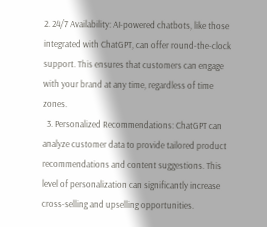2. 24/7 Availability: AI-powered chatbots, like those integrated with ChatGPT, can offer round-the-clock support. This ensures that customers can engage with your brand at any time, regardless of time zones.
  3. Personalized Recommendations: ChatGPT can analyze customer data to provide tailored product recommendations and content suggestions. This level of personalization can significantly increase cross-selling and upselling opportunities.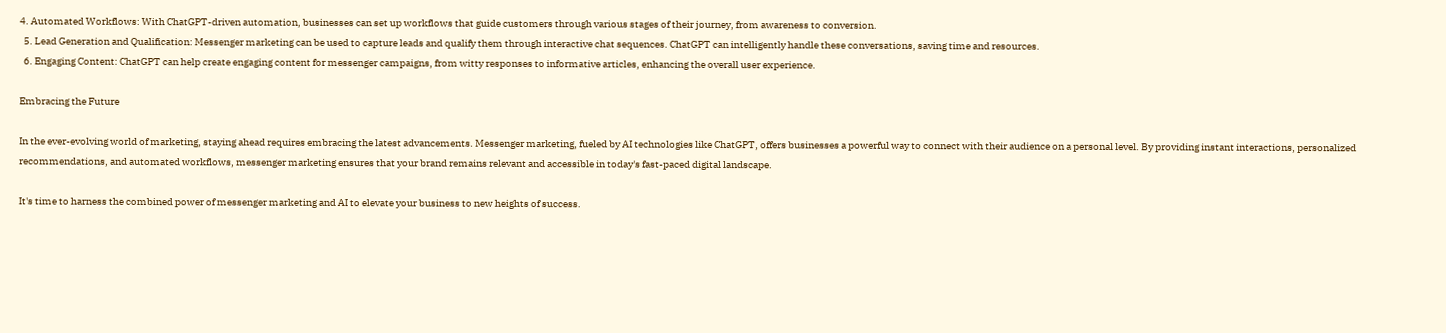4. Automated Workflows: With ChatGPT-driven automation, businesses can set up workflows that guide customers through various stages of their journey, from awareness to conversion.
  5. Lead Generation and Qualification: Messenger marketing can be used to capture leads and qualify them through interactive chat sequences. ChatGPT can intelligently handle these conversations, saving time and resources.
  6. Engaging Content: ChatGPT can help create engaging content for messenger campaigns, from witty responses to informative articles, enhancing the overall user experience.

Embracing the Future

In the ever-evolving world of marketing, staying ahead requires embracing the latest advancements. Messenger marketing, fueled by AI technologies like ChatGPT, offers businesses a powerful way to connect with their audience on a personal level. By providing instant interactions, personalized recommendations, and automated workflows, messenger marketing ensures that your brand remains relevant and accessible in today's fast-paced digital landscape.

It's time to harness the combined power of messenger marketing and AI to elevate your business to new heights of success.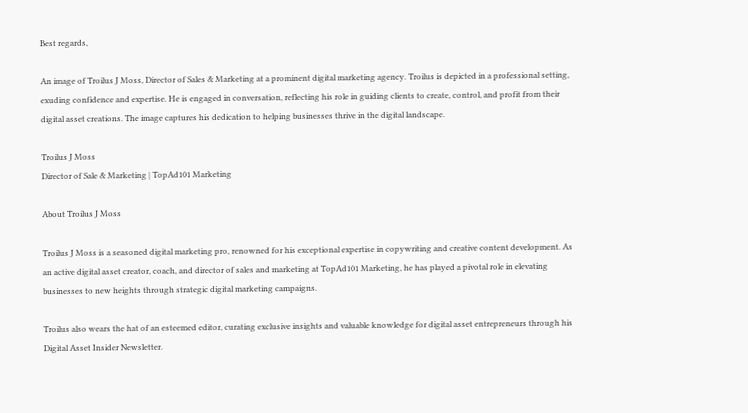Best regards,

An image of Troilus J Moss, Director of Sales & Marketing at a prominent digital marketing agency. Troilus is depicted in a professional setting, exuding confidence and expertise. He is engaged in conversation, reflecting his role in guiding clients to create, control, and profit from their digital asset creations. The image captures his dedication to helping businesses thrive in the digital landscape.

Troilus J Moss
Director of Sale & Marketing | TopAd101 Marketing

About Troilus J Moss

Troilus J Moss is a seasoned digital marketing pro, renowned for his exceptional expertise in copywriting and creative content development. As an active digital asset creator, coach, and director of sales and marketing at TopAd101 Marketing, he has played a pivotal role in elevating businesses to new heights through strategic digital marketing campaigns.

Troilus also wears the hat of an esteemed editor, curating exclusive insights and valuable knowledge for digital asset entrepreneurs through his Digital Asset Insider Newsletter.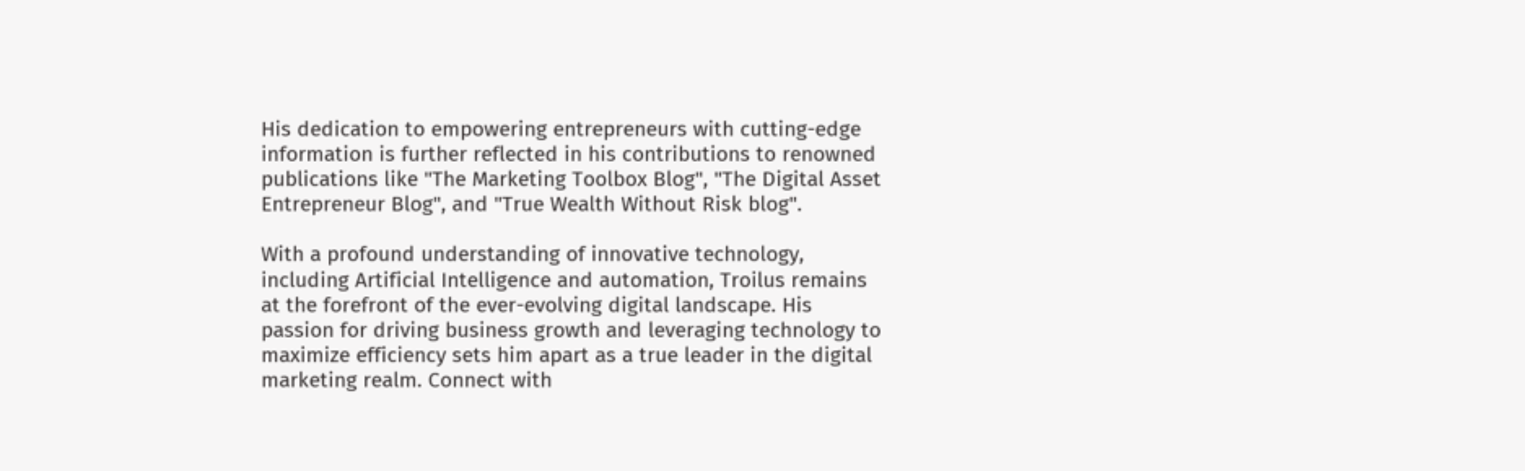His dedication to empowering entrepreneurs with cutting-edge information is further reflected in his contributions to renowned publications like "The Marketing Toolbox Blog", "The Digital Asset Entrepreneur Blog", and "True Wealth Without Risk blog".

With a profound understanding of innovative technology, including Artificial Intelligence and automation, Troilus remains at the forefront of the ever-evolving digital landscape. His passion for driving business growth and leveraging technology to maximize efficiency sets him apart as a true leader in the digital marketing realm. Connect with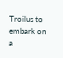Troilus to embark on a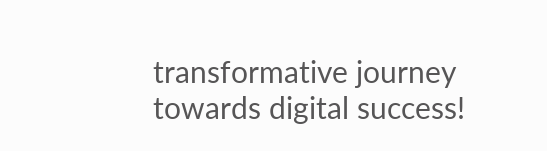transformative journey towards digital success!